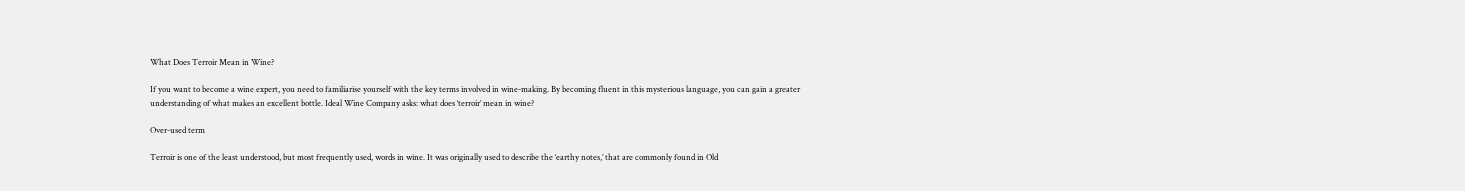What Does Terroir Mean in Wine?

If you want to become a wine expert, you need to familiarise yourself with the key terms involved in wine-making. By becoming fluent in this mysterious language, you can gain a greater understanding of what makes an excellent bottle. Ideal Wine Company asks: what does ‘terroir’ mean in wine?

Over-used term

Terroir is one of the least understood, but most frequently used, words in wine. It was originally used to describe the ‘earthy notes,’ that are commonly found in Old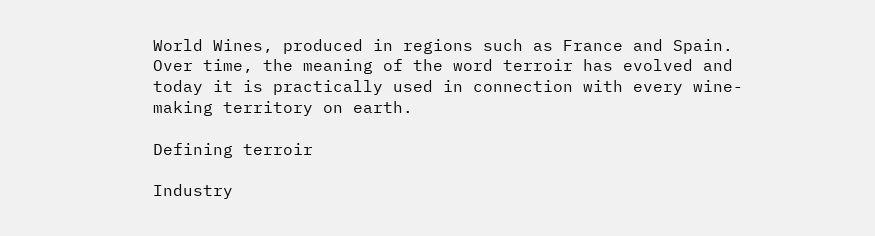World Wines, produced in regions such as France and Spain. Over time, the meaning of the word terroir has evolved and today it is practically used in connection with every wine-making territory on earth.

Defining terroir

Industry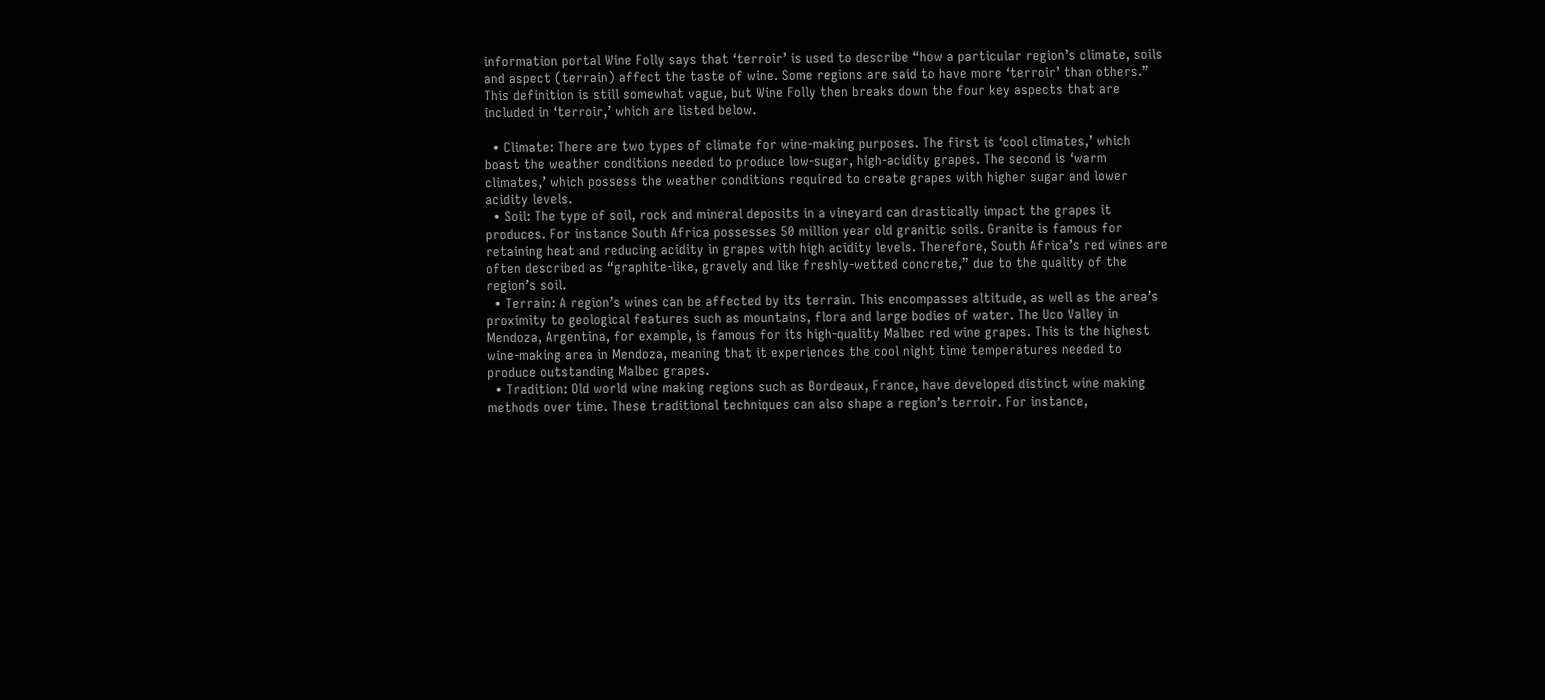information portal Wine Folly says that ‘terroir’ is used to describe “how a particular region’s climate, soils and aspect (terrain) affect the taste of wine. Some regions are said to have more ‘terroir’ than others.” This definition is still somewhat vague, but Wine Folly then breaks down the four key aspects that are included in ‘terroir,’ which are listed below.

  • Climate: There are two types of climate for wine-making purposes. The first is ‘cool climates,’ which boast the weather conditions needed to produce low-sugar, high-acidity grapes. The second is ‘warm climates,’ which possess the weather conditions required to create grapes with higher sugar and lower acidity levels.
  • Soil: The type of soil, rock and mineral deposits in a vineyard can drastically impact the grapes it produces. For instance South Africa possesses 50 million year old granitic soils. Granite is famous for retaining heat and reducing acidity in grapes with high acidity levels. Therefore, South Africa’s red wines are often described as “graphite-like, gravely and like freshly-wetted concrete,” due to the quality of the region’s soil.
  • Terrain: A region’s wines can be affected by its terrain. This encompasses altitude, as well as the area’s proximity to geological features such as mountains, flora and large bodies of water. The Uco Valley in Mendoza, Argentina, for example, is famous for its high-quality Malbec red wine grapes. This is the highest wine-making area in Mendoza, meaning that it experiences the cool night time temperatures needed to produce outstanding Malbec grapes.
  • Tradition: Old world wine making regions such as Bordeaux, France, have developed distinct wine making methods over time. These traditional techniques can also shape a region’s terroir. For instance,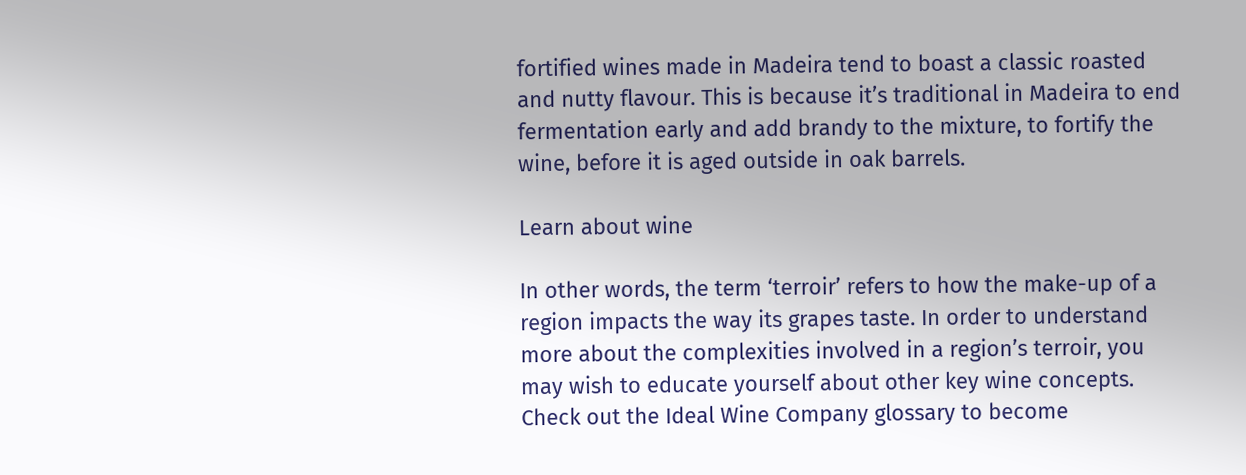fortified wines made in Madeira tend to boast a classic roasted and nutty flavour. This is because it’s traditional in Madeira to end fermentation early and add brandy to the mixture, to fortify the wine, before it is aged outside in oak barrels.

Learn about wine

In other words, the term ‘terroir’ refers to how the make-up of a region impacts the way its grapes taste. In order to understand more about the complexities involved in a region’s terroir, you may wish to educate yourself about other key wine concepts. Check out the Ideal Wine Company glossary to become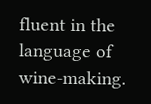fluent in the language of wine-making.